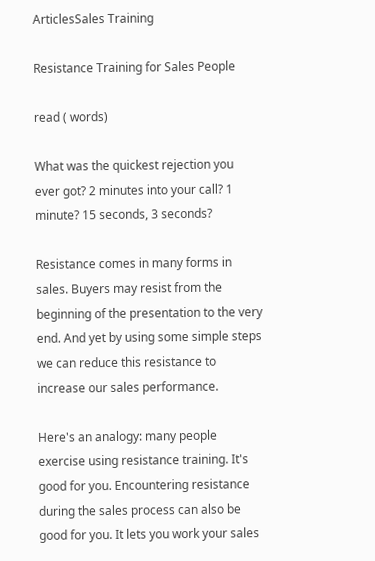ArticlesSales Training

Resistance Training for Sales People

read ( words)

What was the quickest rejection you ever got? 2 minutes into your call? 1 minute? 15 seconds, 3 seconds?

Resistance comes in many forms in sales. Buyers may resist from the beginning of the presentation to the very end. And yet by using some simple steps we can reduce this resistance to increase our sales performance.

Here's an analogy: many people exercise using resistance training. It's good for you. Encountering resistance during the sales process can also be good for you. It lets you work your sales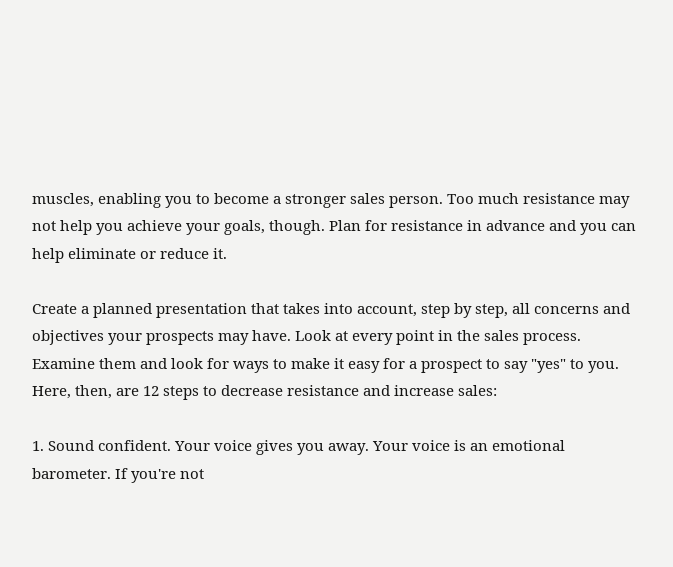muscles, enabling you to become a stronger sales person. Too much resistance may not help you achieve your goals, though. Plan for resistance in advance and you can help eliminate or reduce it.

Create a planned presentation that takes into account, step by step, all concerns and objectives your prospects may have. Look at every point in the sales process. Examine them and look for ways to make it easy for a prospect to say "yes" to you. Here, then, are 12 steps to decrease resistance and increase sales:

1. Sound confident. Your voice gives you away. Your voice is an emotional barometer. If you're not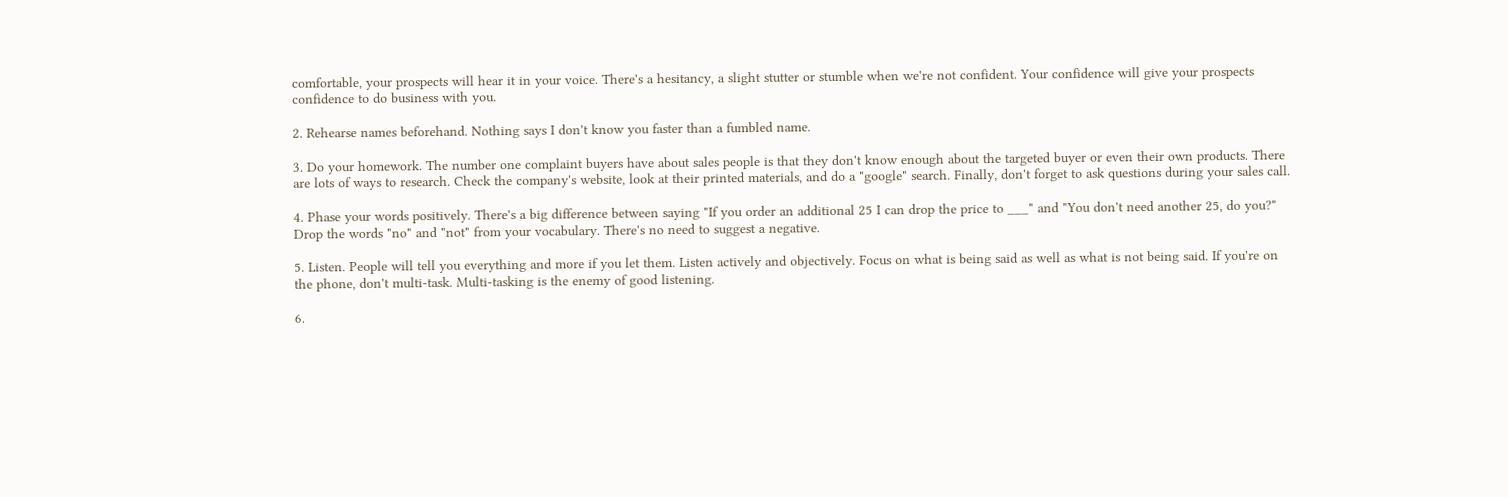comfortable, your prospects will hear it in your voice. There's a hesitancy, a slight stutter or stumble when we're not confident. Your confidence will give your prospects confidence to do business with you.

2. Rehearse names beforehand. Nothing says I don't know you faster than a fumbled name.

3. Do your homework. The number one complaint buyers have about sales people is that they don't know enough about the targeted buyer or even their own products. There are lots of ways to research. Check the company's website, look at their printed materials, and do a "google" search. Finally, don't forget to ask questions during your sales call.

4. Phase your words positively. There's a big difference between saying "If you order an additional 25 I can drop the price to ___" and "You don't need another 25, do you?" Drop the words "no" and "not" from your vocabulary. There's no need to suggest a negative.

5. Listen. People will tell you everything and more if you let them. Listen actively and objectively. Focus on what is being said as well as what is not being said. If you're on the phone, don't multi-task. Multi-tasking is the enemy of good listening.

6.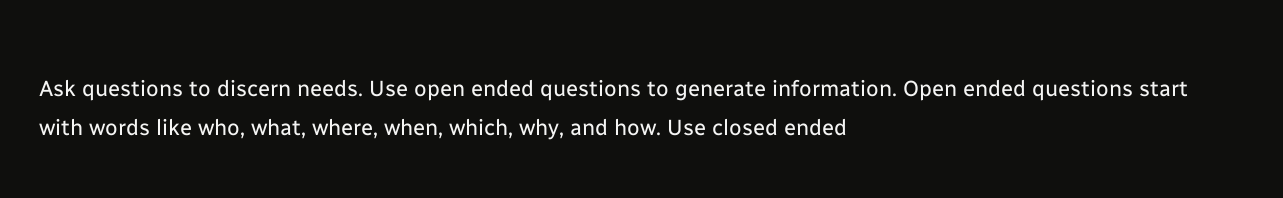Ask questions to discern needs. Use open ended questions to generate information. Open ended questions start with words like who, what, where, when, which, why, and how. Use closed ended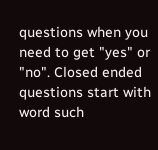questions when you need to get "yes" or "no". Closed ended questions start with word such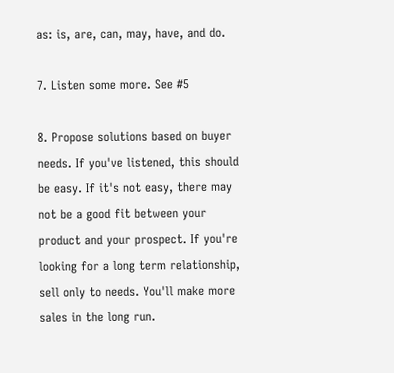as: is, are, can, may, have, and do.

7. Listen some more. See #5

8. Propose solutions based on buyer needs. If you've listened, this should be easy. If it's not easy, there may not be a good fit between your product and your prospect. If you're looking for a long term relationship, sell only to needs. You'll make more sales in the long run.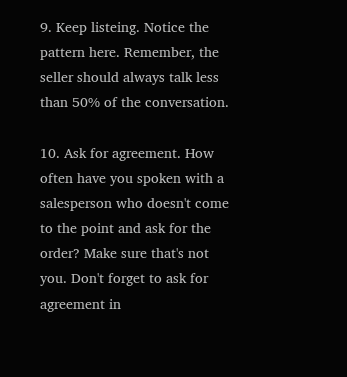9. Keep listeing. Notice the pattern here. Remember, the seller should always talk less than 50% of the conversation.

10. Ask for agreement. How often have you spoken with a salesperson who doesn't come to the point and ask for the order? Make sure that's not you. Don't forget to ask for agreement in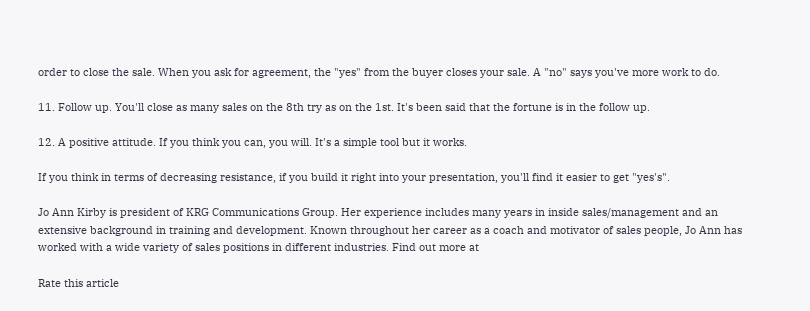order to close the sale. When you ask for agreement, the "yes" from the buyer closes your sale. A "no" says you've more work to do.

11. Follow up. You'll close as many sales on the 8th try as on the 1st. It's been said that the fortune is in the follow up.

12. A positive attitude. If you think you can, you will. It's a simple tool but it works.

If you think in terms of decreasing resistance, if you build it right into your presentation, you'll find it easier to get "yes's".

Jo Ann Kirby is president of KRG Communications Group. Her experience includes many years in inside sales/management and an extensive background in training and development. Known throughout her career as a coach and motivator of sales people, Jo Ann has worked with a wide variety of sales positions in different industries. Find out more at

Rate this article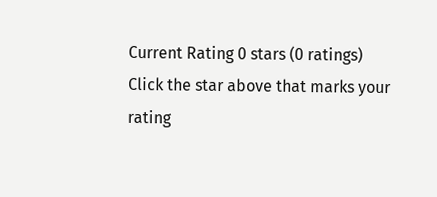Current Rating 0 stars (0 ratings)
Click the star above that marks your rating